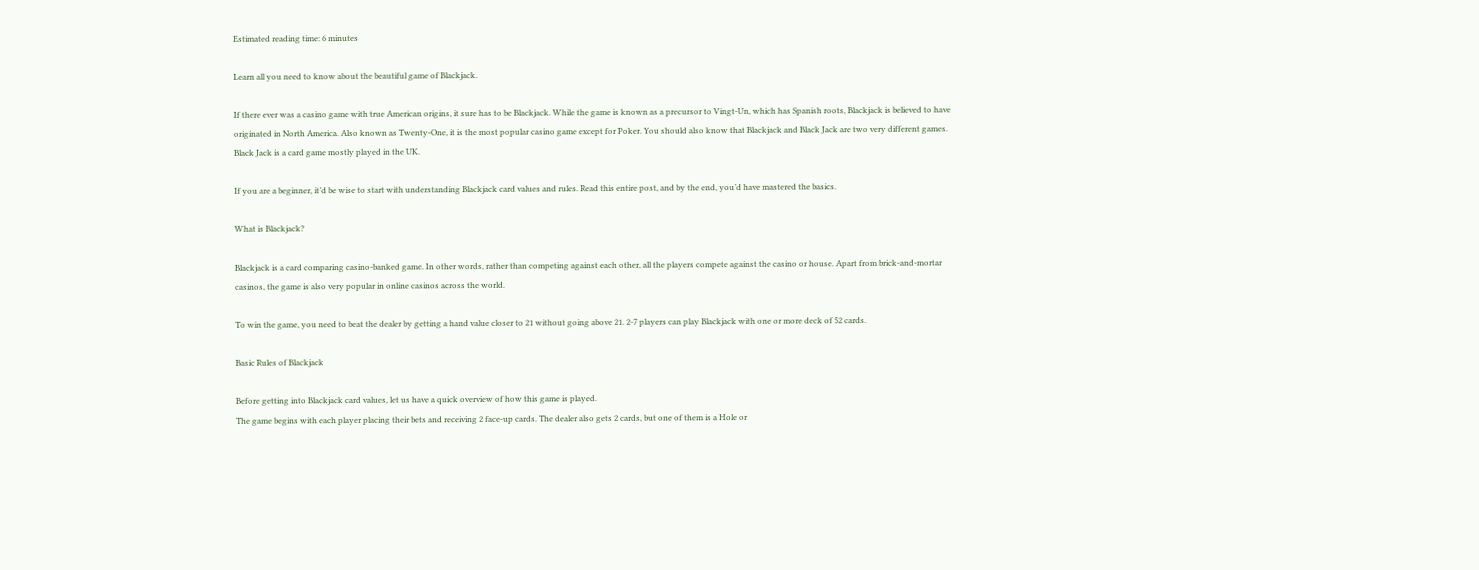Estimated reading time: 6 minutes

Learn all you need to know about the beautiful game of Blackjack.

If there ever was a casino game with true American origins, it sure has to be Blackjack. While the game is known as a precursor to Vingt-Un, which has Spanish roots, Blackjack is believed to have originated in North America. Also known as Twenty-One, it is the most popular casino game except for Poker. You should also know that Blackjack and Black Jack are two very different games. Black Jack is a card game mostly played in the UK.

If you are a beginner, it’d be wise to start with understanding Blackjack card values and rules. Read this entire post, and by the end, you’d have mastered the basics.

What is Blackjack?

Blackjack is a card comparing casino-banked game. In other words, rather than competing against each other, all the players compete against the casino or house. Apart from brick-and-mortar casinos, the game is also very popular in online casinos across the world.

To win the game, you need to beat the dealer by getting a hand value closer to 21 without going above 21. 2-7 players can play Blackjack with one or more deck of 52 cards.

Basic Rules of Blackjack

Before getting into Blackjack card values, let us have a quick overview of how this game is played.
The game begins with each player placing their bets and receiving 2 face-up cards. The dealer also gets 2 cards, but one of them is a Hole or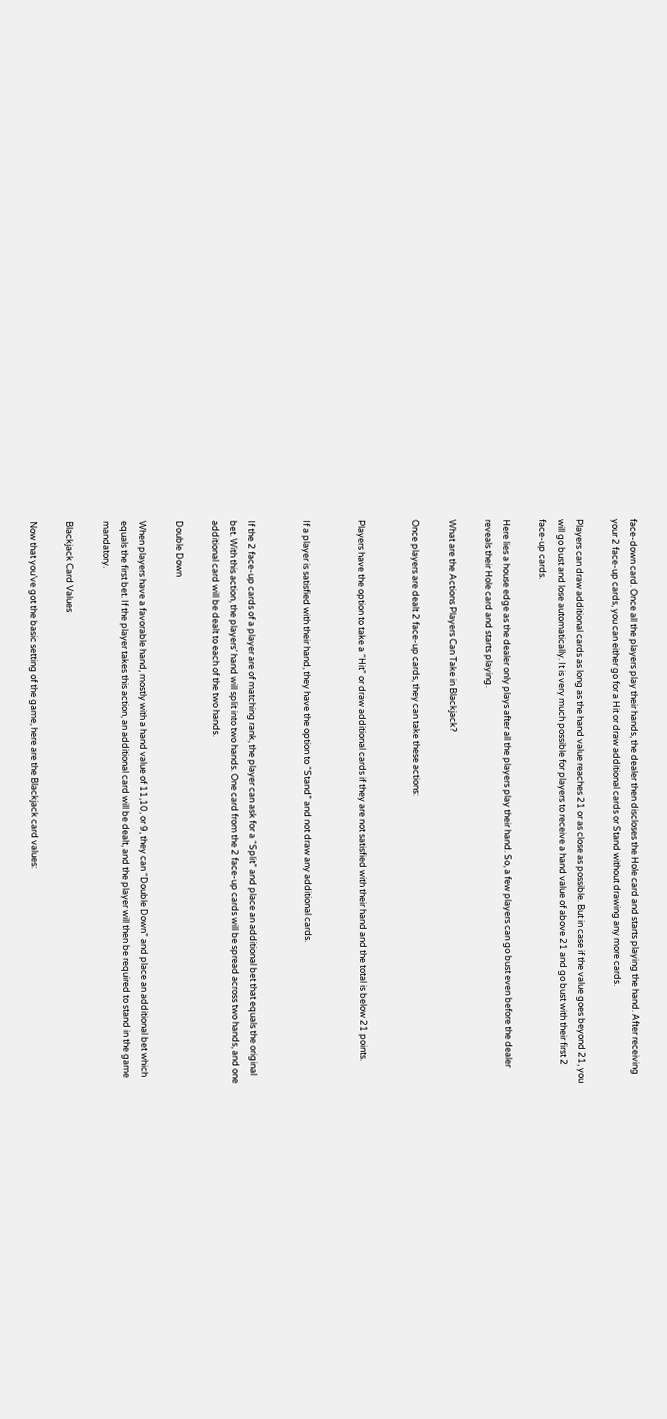face-down card. Once all the players play their hands, the dealer then discloses the Hole card and starts playing the hand. After receiving your 2 face-up cards, you can either go for a Hit or draw additional cards or Stand without drawing any more cards.

Players can draw additional cards as long as the hand value reaches 21 or as close as possible. But in case if the value goes beyond 21, you will go bust and lose automatically. It is very much possible for players to receive a hand value of above 21 and go bust with their first 2 face-up cards.

Here lies a house edge as the dealer only plays after all the players play their hand. So, a few players can go bust even before the dealer reveals their Hole card and starts playing.

What are the Actions Players Can Take in Blackjack?

Once players are dealt 2 face-up cards, they can take these actions:


Players have the option to take a “Hit” or draw additional cards if they are not satisfied with their hand and the total is below 21 points.


If a player is satisfied with their hand, they have the option to “Stand” and not draw any additional cards.


If the 2 face-up cards of a player are of matching rank, the player can ask for a “Split” and place an additional bet that equals the original bet. With this action, the players’ hand will split into two hands. One card from the 2 face-up cards will be spread across two hands, and one additional card will be dealt to each of the two hands.

Double Down

When players have a favorable hand, mostly with a hand value of 11,10, or 9, they can “Double Down” and place an additional bet which equals the first bet. If the player takes this action, an additional card will be dealt, and the player will then be required to stand in the game mandatory.

Blackjack Card Values

Now that you’ve got the basic setting of the game, here are the Blackjack card values: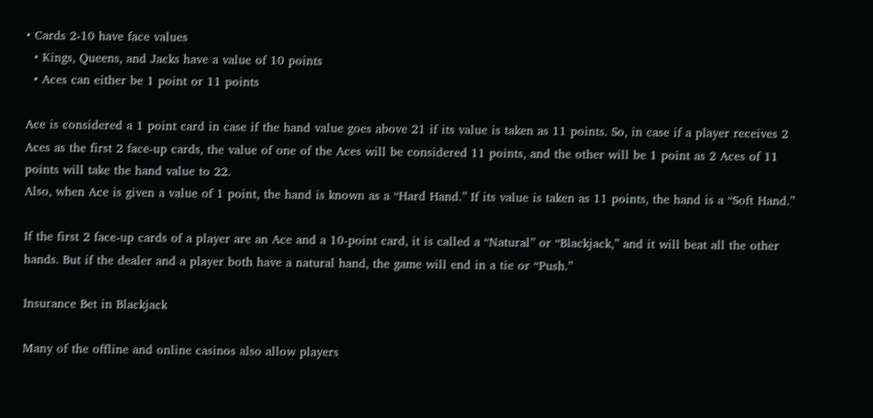• Cards 2-10 have face values
  • Kings, Queens, and Jacks have a value of 10 points
  • Aces can either be 1 point or 11 points

Ace is considered a 1 point card in case if the hand value goes above 21 if its value is taken as 11 points. So, in case if a player receives 2 Aces as the first 2 face-up cards, the value of one of the Aces will be considered 11 points, and the other will be 1 point as 2 Aces of 11 points will take the hand value to 22.
Also, when Ace is given a value of 1 point, the hand is known as a “Hard Hand.” If its value is taken as 11 points, the hand is a “Soft Hand.”

If the first 2 face-up cards of a player are an Ace and a 10-point card, it is called a “Natural” or “Blackjack,” and it will beat all the other hands. But if the dealer and a player both have a natural hand, the game will end in a tie or “Push.”

Insurance Bet in Blackjack

Many of the offline and online casinos also allow players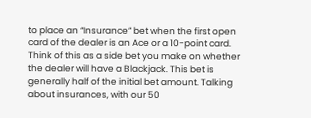to place an “Insurance” bet when the first open card of the dealer is an Ace or a 10-point card. Think of this as a side bet you make on whether the dealer will have a Blackjack. This bet is generally half of the initial bet amount. Talking about insurances, with our 50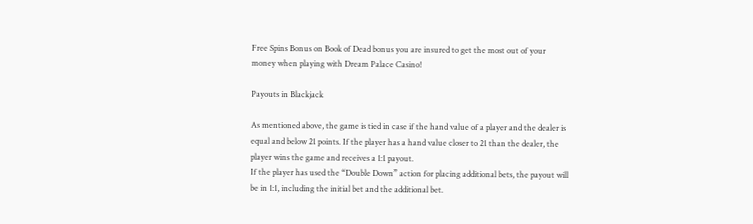Free Spins Bonus on Book of Dead bonus you are insured to get the most out of your money when playing with Dream Palace Casino!

Payouts in Blackjack

As mentioned above, the game is tied in case if the hand value of a player and the dealer is equal and below 21 points. If the player has a hand value closer to 21 than the dealer, the player wins the game and receives a 1:1 payout.
If the player has used the “Double Down” action for placing additional bets, the payout will be in 1:1, including the initial bet and the additional bet.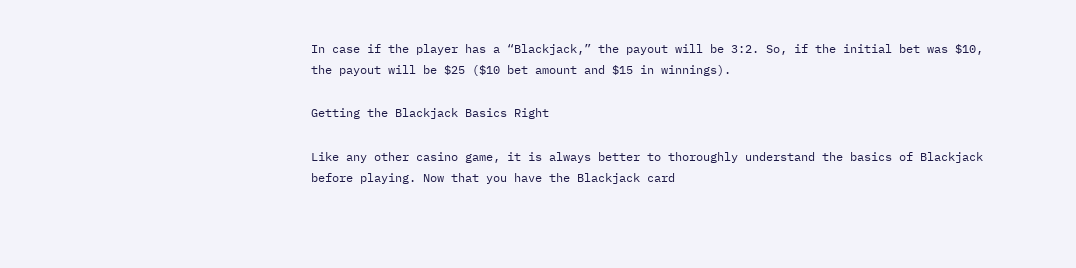In case if the player has a “Blackjack,” the payout will be 3:2. So, if the initial bet was $10, the payout will be $25 ($10 bet amount and $15 in winnings).

Getting the Blackjack Basics Right

Like any other casino game, it is always better to thoroughly understand the basics of Blackjack before playing. Now that you have the Blackjack card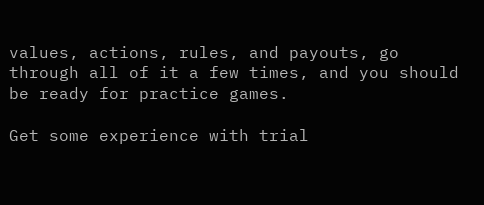values, actions, rules, and payouts, go through all of it a few times, and you should be ready for practice games.

Get some experience with trial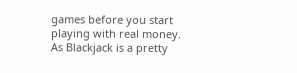games before you start playing with real money. As Blackjack is a pretty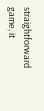straightforward game, it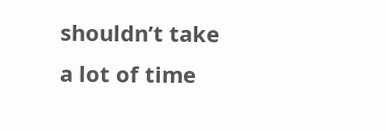shouldn’t take a lot of time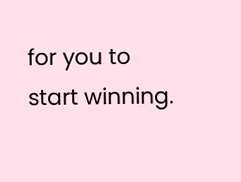for you to start winning.